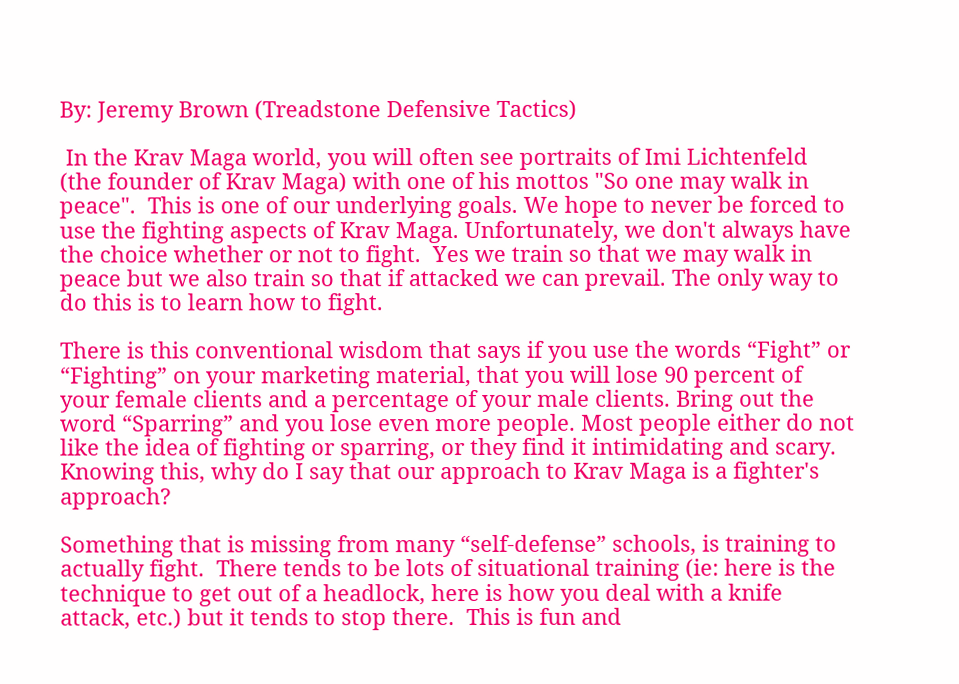By: Jeremy Brown (Treadstone Defensive Tactics)

 In the Krav Maga world, you will often see portraits of Imi Lichtenfeld (the founder of Krav Maga) with one of his mottos "So one may walk in peace".  This is one of our underlying goals. We hope to never be forced to use the fighting aspects of Krav Maga. Unfortunately, we don't always have the choice whether or not to fight.  Yes we train so that we may walk in peace but we also train so that if attacked we can prevail. The only way to do this is to learn how to fight.

There is this conventional wisdom that says if you use the words “Fight” or “Fighting” on your marketing material, that you will lose 90 percent of your female clients and a percentage of your male clients. Bring out the word “Sparring” and you lose even more people. Most people either do not like the idea of fighting or sparring, or they find it intimidating and scary. Knowing this, why do I say that our approach to Krav Maga is a fighter's approach?

Something that is missing from many “self-defense” schools, is training to actually fight.  There tends to be lots of situational training (ie: here is the technique to get out of a headlock, here is how you deal with a knife attack, etc.) but it tends to stop there.  This is fun and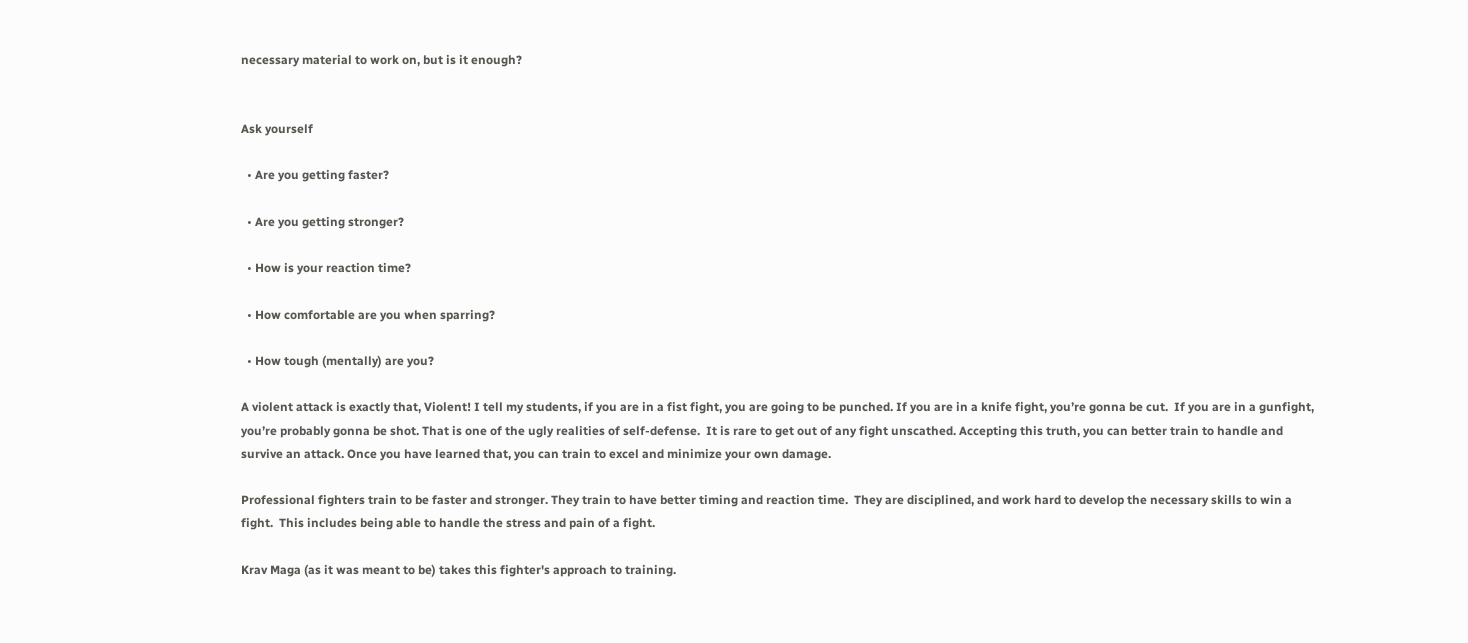necessary material to work on, but is it enough?


Ask yourself

  • Are you getting faster?

  • Are you getting stronger?

  • How is your reaction time?

  • How comfortable are you when sparring?

  • How tough (mentally) are you?

A violent attack is exactly that, Violent! I tell my students, if you are in a fist fight, you are going to be punched. If you are in a knife fight, you’re gonna be cut.  If you are in a gunfight, you’re probably gonna be shot. That is one of the ugly realities of self-defense.  It is rare to get out of any fight unscathed. Accepting this truth, you can better train to handle and survive an attack. Once you have learned that, you can train to excel and minimize your own damage.

Professional fighters train to be faster and stronger. They train to have better timing and reaction time.  They are disciplined, and work hard to develop the necessary skills to win a fight.  This includes being able to handle the stress and pain of a fight.

Krav Maga (as it was meant to be) takes this fighter's approach to training.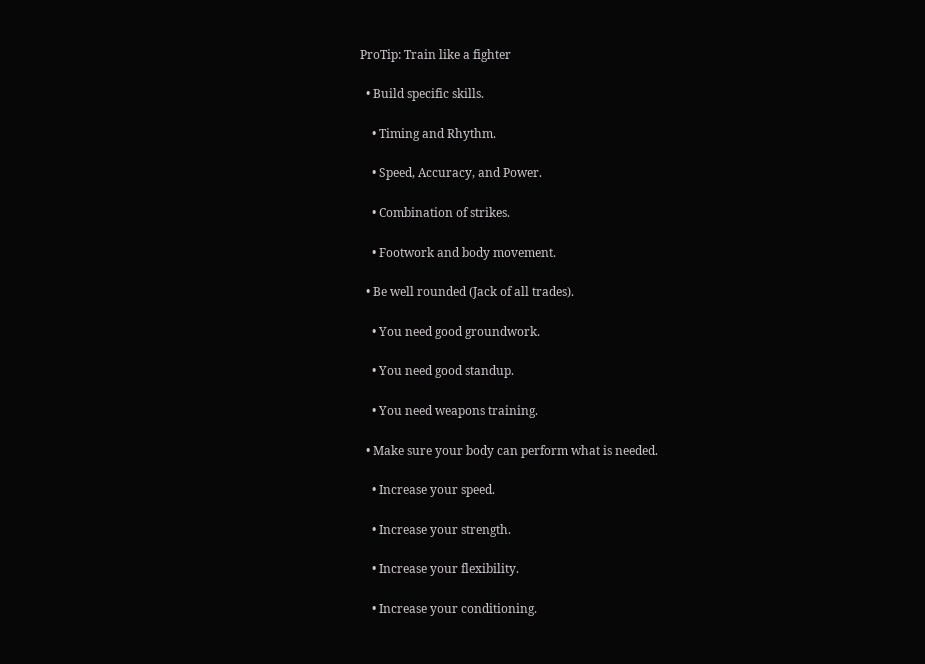ProTip: Train like a fighter

  • Build specific skills.

    • Timing and Rhythm.

    • Speed, Accuracy, and Power.

    • Combination of strikes.

    • Footwork and body movement.

  • Be well rounded (Jack of all trades).

    • You need good groundwork.

    • You need good standup.

    • You need weapons training.

  • Make sure your body can perform what is needed.

    • Increase your speed.

    • Increase your strength.

    • Increase your flexibility.

    • Increase your conditioning.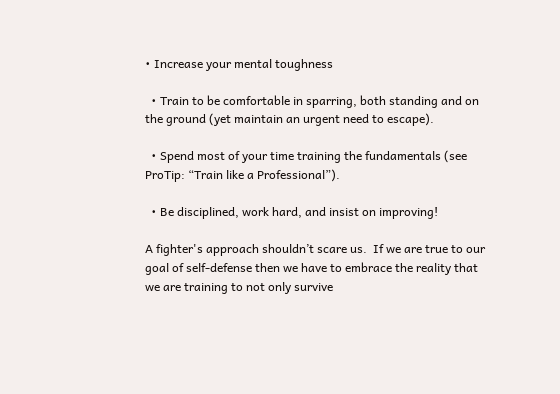• Increase your mental toughness

  • Train to be comfortable in sparring, both standing and on the ground (yet maintain an urgent need to escape).

  • Spend most of your time training the fundamentals (see ProTip: “Train like a Professional”).

  • Be disciplined, work hard, and insist on improving!

A fighter's approach shouldn’t scare us.  If we are true to our goal of self-defense then we have to embrace the reality that we are training to not only survive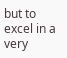but to excel in a very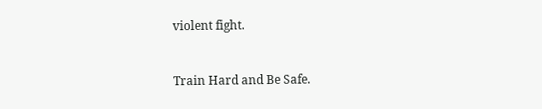violent fight.


Train Hard and Be Safe.